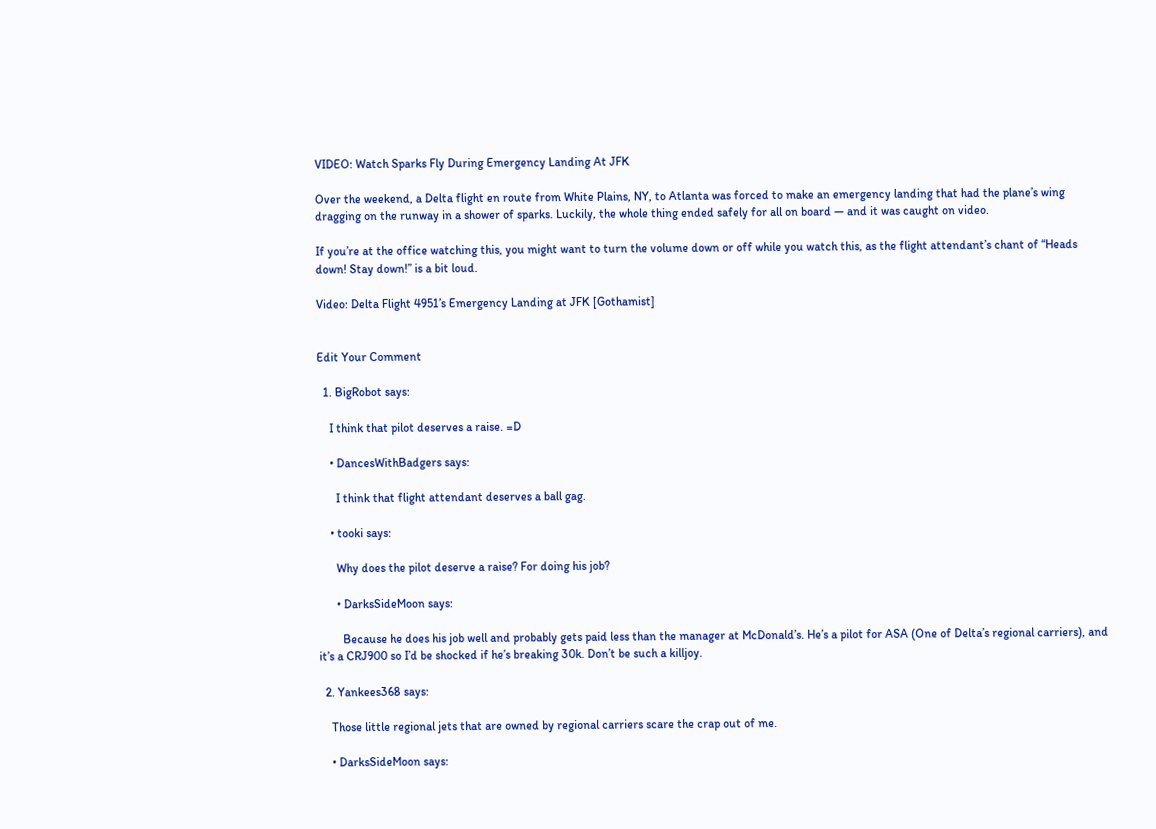VIDEO: Watch Sparks Fly During Emergency Landing At JFK

Over the weekend, a Delta flight en route from White Plains, NY, to Atlanta was forced to make an emergency landing that had the plane’s wing dragging on the runway in a shower of sparks. Luckily, the whole thing ended safely for all on board — and it was caught on video.

If you’re at the office watching this, you might want to turn the volume down or off while you watch this, as the flight attendant’s chant of “Heads down! Stay down!” is a bit loud.

Video: Delta Flight 4951’s Emergency Landing at JFK [Gothamist]


Edit Your Comment

  1. BigRobot says:

    I think that pilot deserves a raise. =D

    • DancesWithBadgers says:

      I think that flight attendant deserves a ball gag.

    • tooki says:

      Why does the pilot deserve a raise? For doing his job?

      • DarksSideMoon says:

        Because he does his job well and probably gets paid less than the manager at McDonald’s. He’s a pilot for ASA (One of Delta’s regional carriers), and it’s a CRJ900 so I’d be shocked if he’s breaking 30k. Don’t be such a killjoy.

  2. Yankees368 says:

    Those little regional jets that are owned by regional carriers scare the crap out of me.

    • DarksSideMoon says: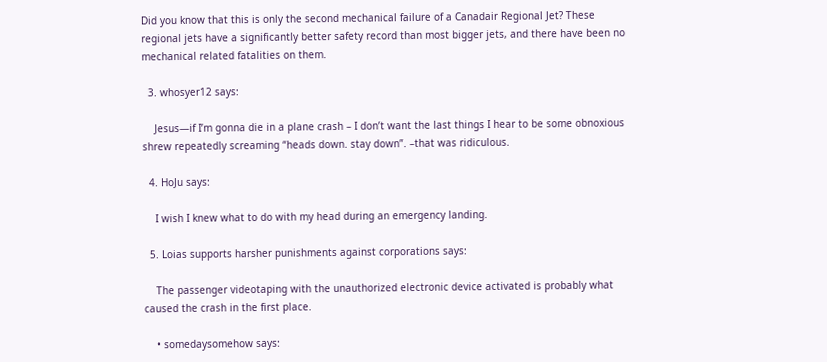Did you know that this is only the second mechanical failure of a Canadair Regional Jet? These regional jets have a significantly better safety record than most bigger jets, and there have been no mechanical related fatalities on them.

  3. whosyer12 says:

    Jesus—if I’m gonna die in a plane crash – I don’t want the last things I hear to be some obnoxious shrew repeatedly screaming “heads down. stay down”. –that was ridiculous.

  4. HoJu says:

    I wish I knew what to do with my head during an emergency landing.

  5. Loias supports harsher punishments against corporations says:

    The passenger videotaping with the unauthorized electronic device activated is probably what caused the crash in the first place.

    • somedaysomehow says: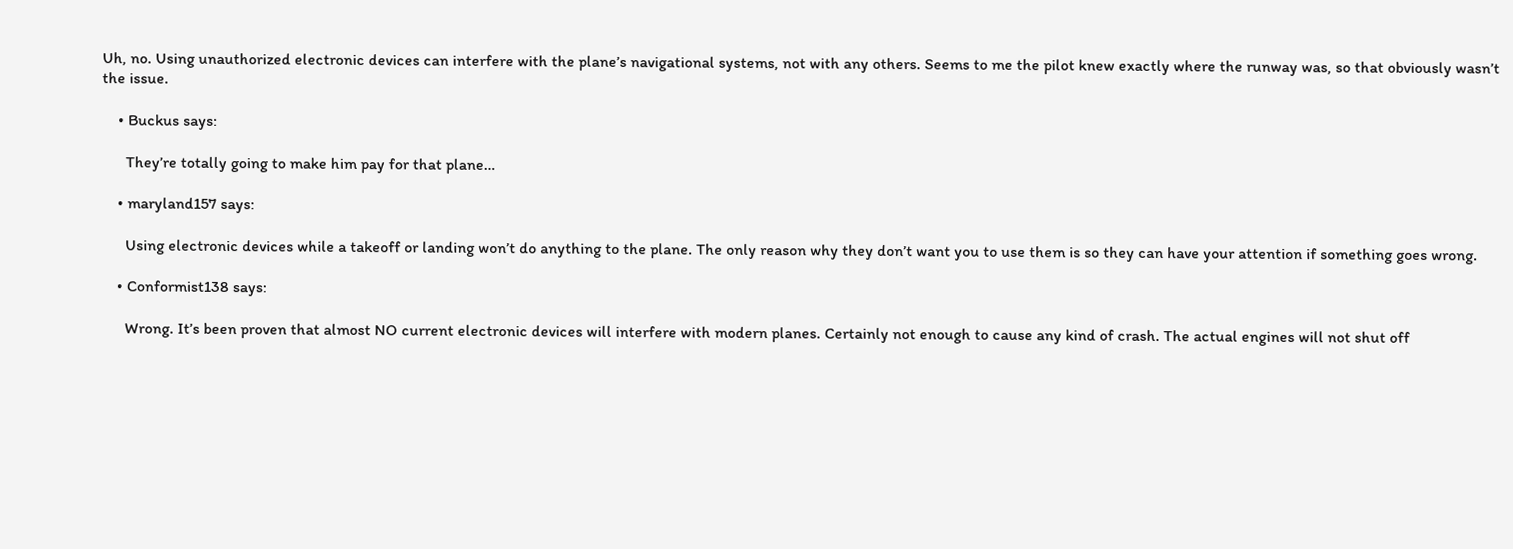Uh, no. Using unauthorized electronic devices can interfere with the plane’s navigational systems, not with any others. Seems to me the pilot knew exactly where the runway was, so that obviously wasn’t the issue.

    • Buckus says:

      They’re totally going to make him pay for that plane…

    • maryland157 says:

      Using electronic devices while a takeoff or landing won’t do anything to the plane. The only reason why they don’t want you to use them is so they can have your attention if something goes wrong.

    • Conformist138 says:

      Wrong. It’s been proven that almost NO current electronic devices will interfere with modern planes. Certainly not enough to cause any kind of crash. The actual engines will not shut off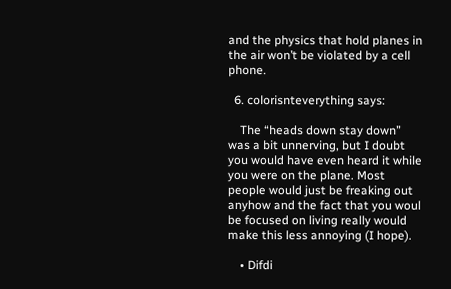and the physics that hold planes in the air won’t be violated by a cell phone.

  6. colorisnteverything says:

    The “heads down stay down” was a bit unnerving, but I doubt you would have even heard it while you were on the plane. Most people would just be freaking out anyhow and the fact that you woul be focused on living really would make this less annoying (I hope).

    • Difdi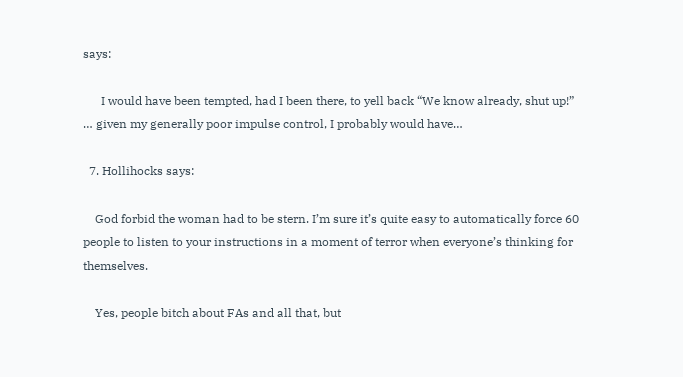says:

      I would have been tempted, had I been there, to yell back “We know already, shut up!” … given my generally poor impulse control, I probably would have…

  7. Hollihocks says:

    God forbid the woman had to be stern. I’m sure it’s quite easy to automatically force 60 people to listen to your instructions in a moment of terror when everyone’s thinking for themselves.

    Yes, people bitch about FAs and all that, but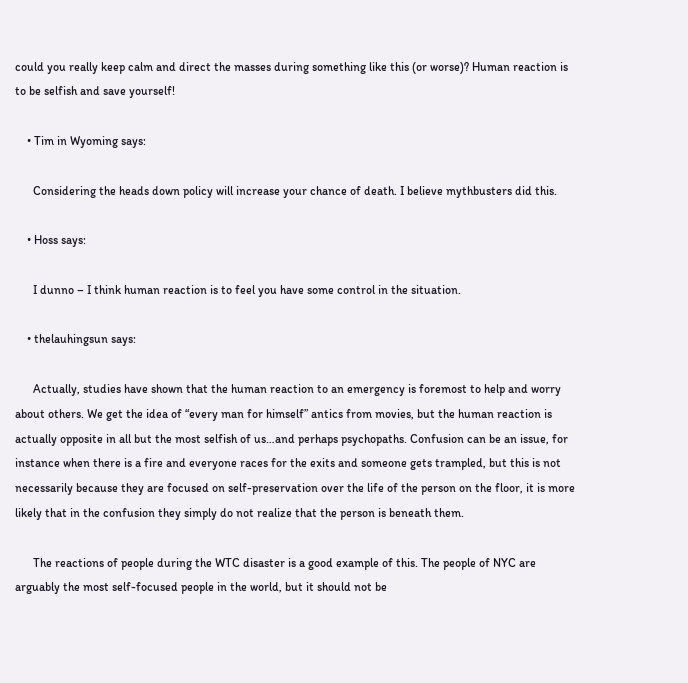could you really keep calm and direct the masses during something like this (or worse)? Human reaction is to be selfish and save yourself!

    • Tim in Wyoming says:

      Considering the heads down policy will increase your chance of death. I believe mythbusters did this.

    • Hoss says:

      I dunno – I think human reaction is to feel you have some control in the situation.

    • thelauhingsun says:

      Actually, studies have shown that the human reaction to an emergency is foremost to help and worry about others. We get the idea of “every man for himself” antics from movies, but the human reaction is actually opposite in all but the most selfish of us…and perhaps psychopaths. Confusion can be an issue, for instance when there is a fire and everyone races for the exits and someone gets trampled, but this is not necessarily because they are focused on self-preservation over the life of the person on the floor, it is more likely that in the confusion they simply do not realize that the person is beneath them.

      The reactions of people during the WTC disaster is a good example of this. The people of NYC are arguably the most self-focused people in the world, but it should not be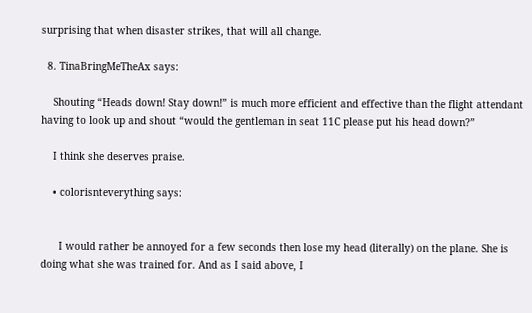surprising that when disaster strikes, that will all change.

  8. TinaBringMeTheAx says:

    Shouting “Heads down! Stay down!” is much more efficient and effective than the flight attendant having to look up and shout “would the gentleman in seat 11C please put his head down?”

    I think she deserves praise.

    • colorisnteverything says:


      I would rather be annoyed for a few seconds then lose my head (literally) on the plane. She is doing what she was trained for. And as I said above, I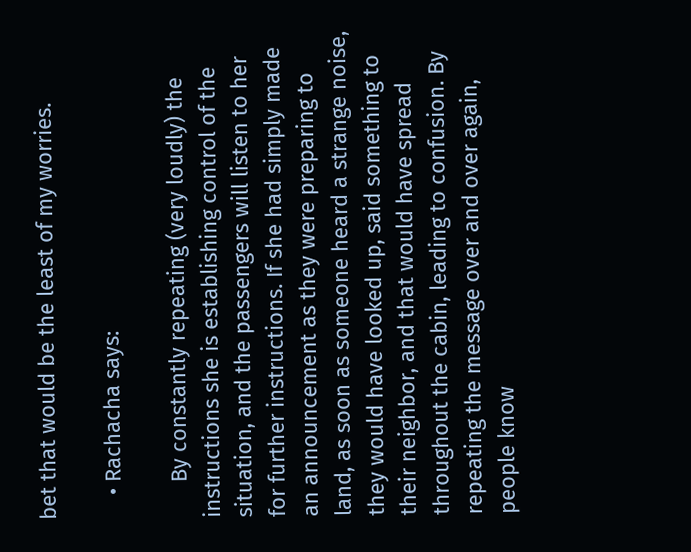bet that would be the least of my worries.

    • Rachacha says:

      By constantly repeating (very loudly) the instructions she is establishing control of the situation, and the passengers will listen to her for further instructions. If she had simply made an announcement as they were preparing to land, as soon as someone heard a strange noise, they would have looked up, said something to their neighbor, and that would have spread throughout the cabin, leading to confusion. By repeating the message over and over again, people know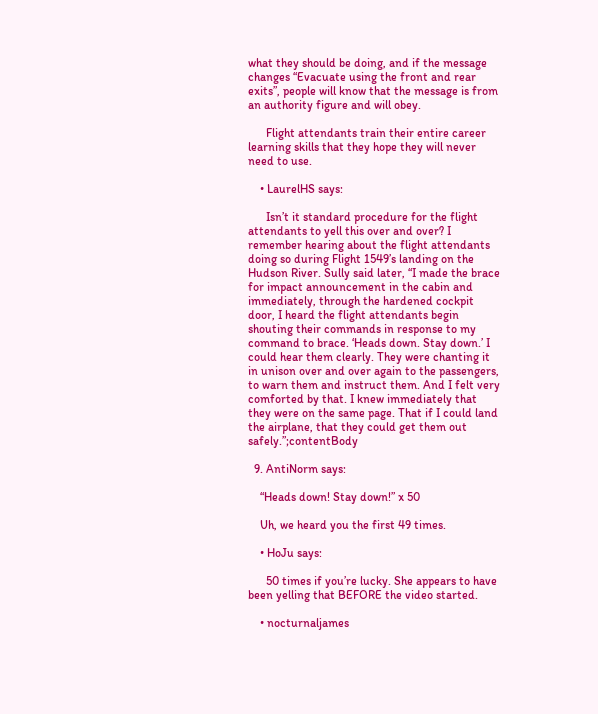what they should be doing, and if the message changes “Evacuate using the front and rear exits”, people will know that the message is from an authority figure and will obey.

      Flight attendants train their entire career learning skills that they hope they will never need to use.

    • LaurelHS says:

      Isn’t it standard procedure for the flight attendants to yell this over and over? I remember hearing about the flight attendants doing so during Flight 1549’s landing on the Hudson River. Sully said later, “I made the brace for impact announcement in the cabin and immediately, through the hardened cockpit door, I heard the flight attendants begin shouting their commands in response to my command to brace. ‘Heads down. Stay down.’ I could hear them clearly. They were chanting it in unison over and over again to the passengers, to warn them and instruct them. And I felt very comforted by that. I knew immediately that they were on the same page. That if I could land the airplane, that they could get them out safely.”;contentBody

  9. AntiNorm says:

    “Heads down! Stay down!” x 50

    Uh, we heard you the first 49 times.

    • HoJu says:

      50 times if you’re lucky. She appears to have been yelling that BEFORE the video started.

    • nocturnaljames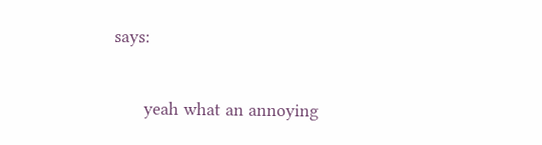says:

      yeah what an annoying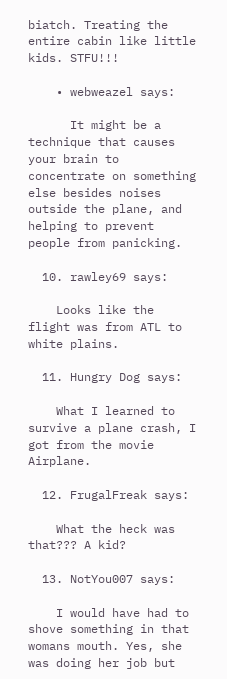biatch. Treating the entire cabin like little kids. STFU!!!

    • webweazel says:

      It might be a technique that causes your brain to concentrate on something else besides noises outside the plane, and helping to prevent people from panicking.

  10. rawley69 says:

    Looks like the flight was from ATL to white plains.

  11. Hungry Dog says:

    What I learned to survive a plane crash, I got from the movie Airplane.

  12. FrugalFreak says:

    What the heck was that??? A kid?

  13. NotYou007 says:

    I would have had to shove something in that womans mouth. Yes, she was doing her job but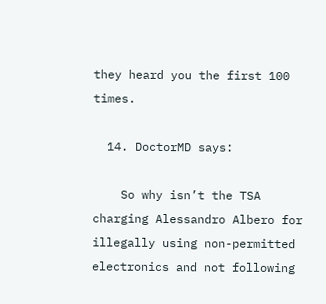they heard you the first 100 times.

  14. DoctorMD says:

    So why isn’t the TSA charging Alessandro Albero for illegally using non-permitted electronics and not following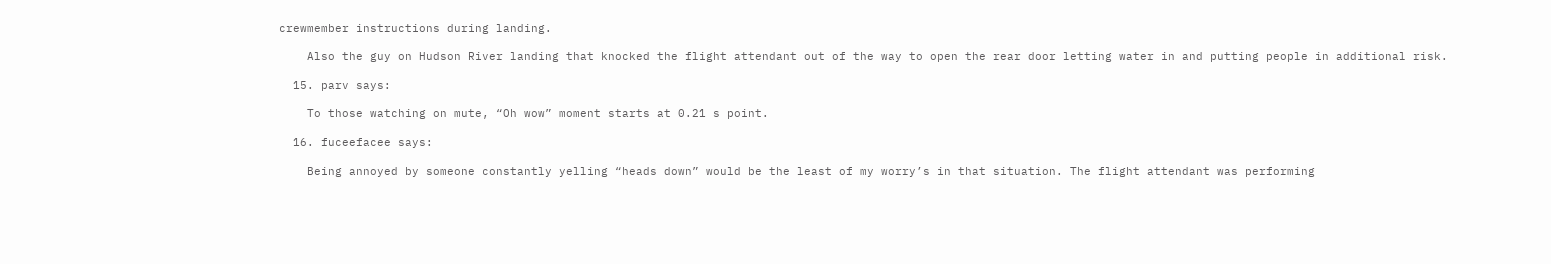crewmember instructions during landing.

    Also the guy on Hudson River landing that knocked the flight attendant out of the way to open the rear door letting water in and putting people in additional risk.

  15. parv says:

    To those watching on mute, “Oh wow” moment starts at 0.21 s point.

  16. fuceefacee says:

    Being annoyed by someone constantly yelling “heads down” would be the least of my worry’s in that situation. The flight attendant was performing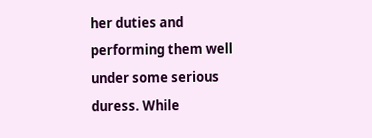her duties and performing them well under some serious duress. While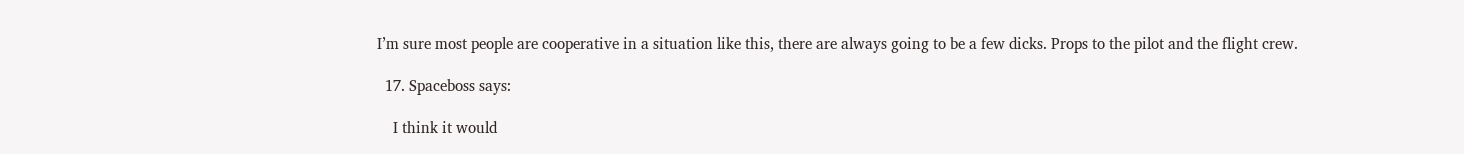I’m sure most people are cooperative in a situation like this, there are always going to be a few dicks. Props to the pilot and the flight crew.

  17. Spaceboss says:

    I think it would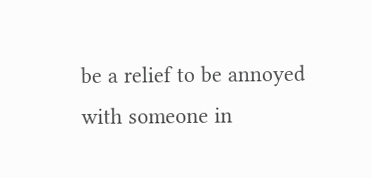be a relief to be annoyed with someone in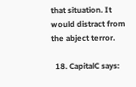that situation. It would distract from the abject terror.

  18. CapitalC says: